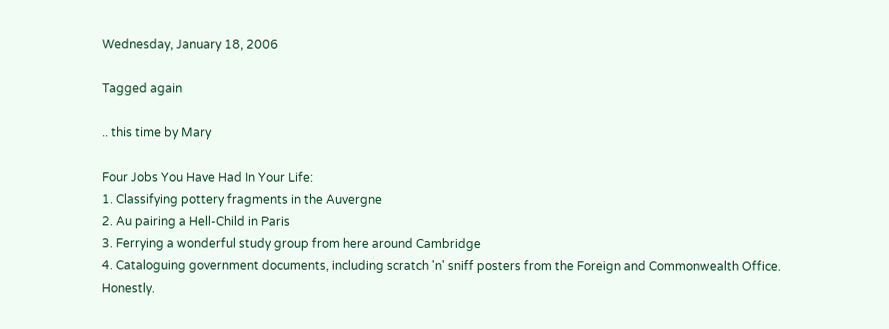Wednesday, January 18, 2006

Tagged again

.. this time by Mary

Four Jobs You Have Had In Your Life:
1. Classifying pottery fragments in the Auvergne
2. Au pairing a Hell-Child in Paris
3. Ferrying a wonderful study group from here around Cambridge
4. Cataloguing government documents, including scratch 'n' sniff posters from the Foreign and Commonwealth Office. Honestly.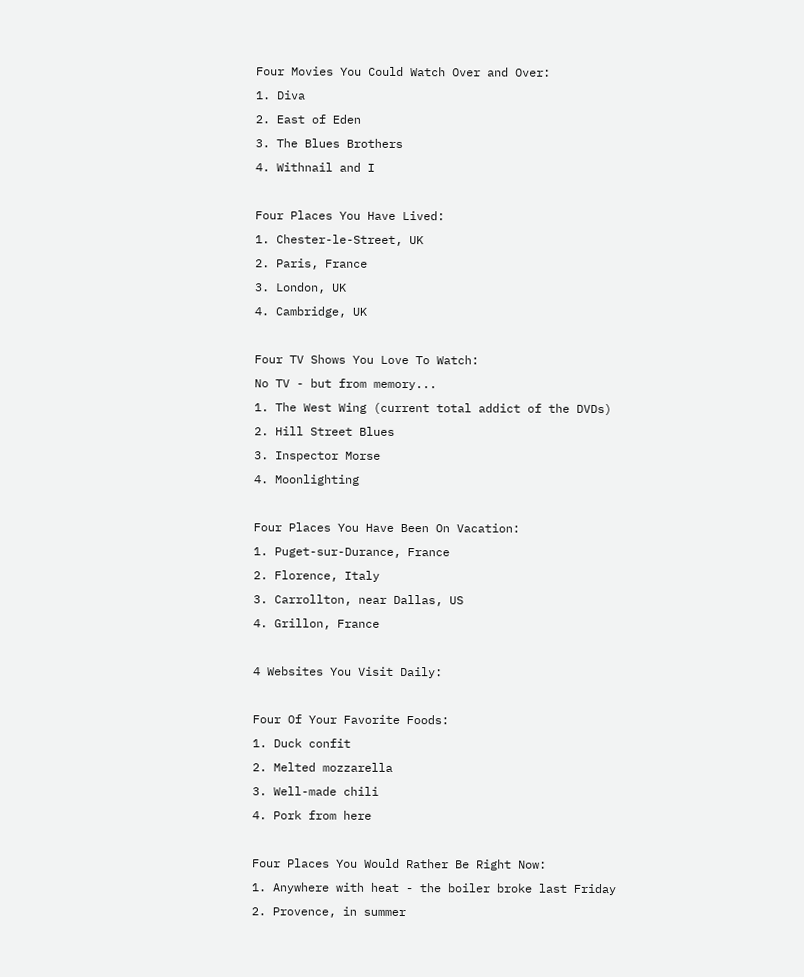Four Movies You Could Watch Over and Over:
1. Diva
2. East of Eden
3. The Blues Brothers
4. Withnail and I

Four Places You Have Lived:
1. Chester-le-Street, UK
2. Paris, France
3. London, UK
4. Cambridge, UK

Four TV Shows You Love To Watch:
No TV - but from memory...
1. The West Wing (current total addict of the DVDs)
2. Hill Street Blues
3. Inspector Morse
4. Moonlighting

Four Places You Have Been On Vacation:
1. Puget-sur-Durance, France
2. Florence, Italy
3. Carrollton, near Dallas, US
4. Grillon, France

4 Websites You Visit Daily:

Four Of Your Favorite Foods:
1. Duck confit
2. Melted mozzarella
3. Well-made chili
4. Pork from here

Four Places You Would Rather Be Right Now:
1. Anywhere with heat - the boiler broke last Friday
2. Provence, in summer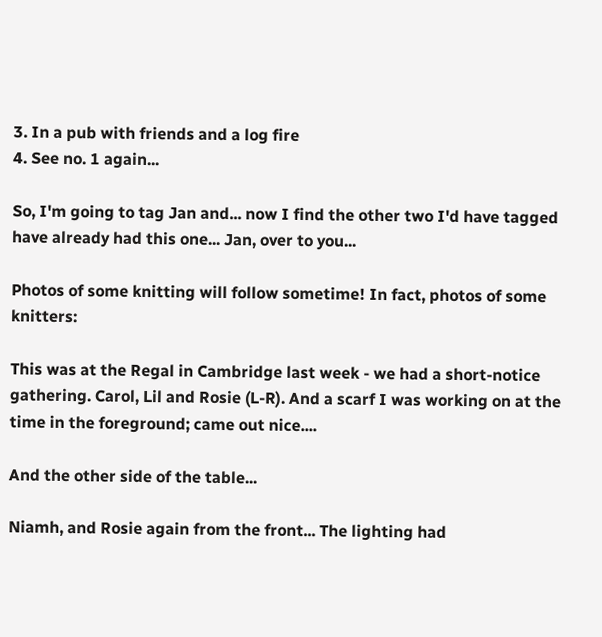3. In a pub with friends and a log fire
4. See no. 1 again...

So, I'm going to tag Jan and... now I find the other two I'd have tagged have already had this one... Jan, over to you...

Photos of some knitting will follow sometime! In fact, photos of some knitters:

This was at the Regal in Cambridge last week - we had a short-notice gathering. Carol, Lil and Rosie (L-R). And a scarf I was working on at the time in the foreground; came out nice....

And the other side of the table...

Niamh, and Rosie again from the front... The lighting had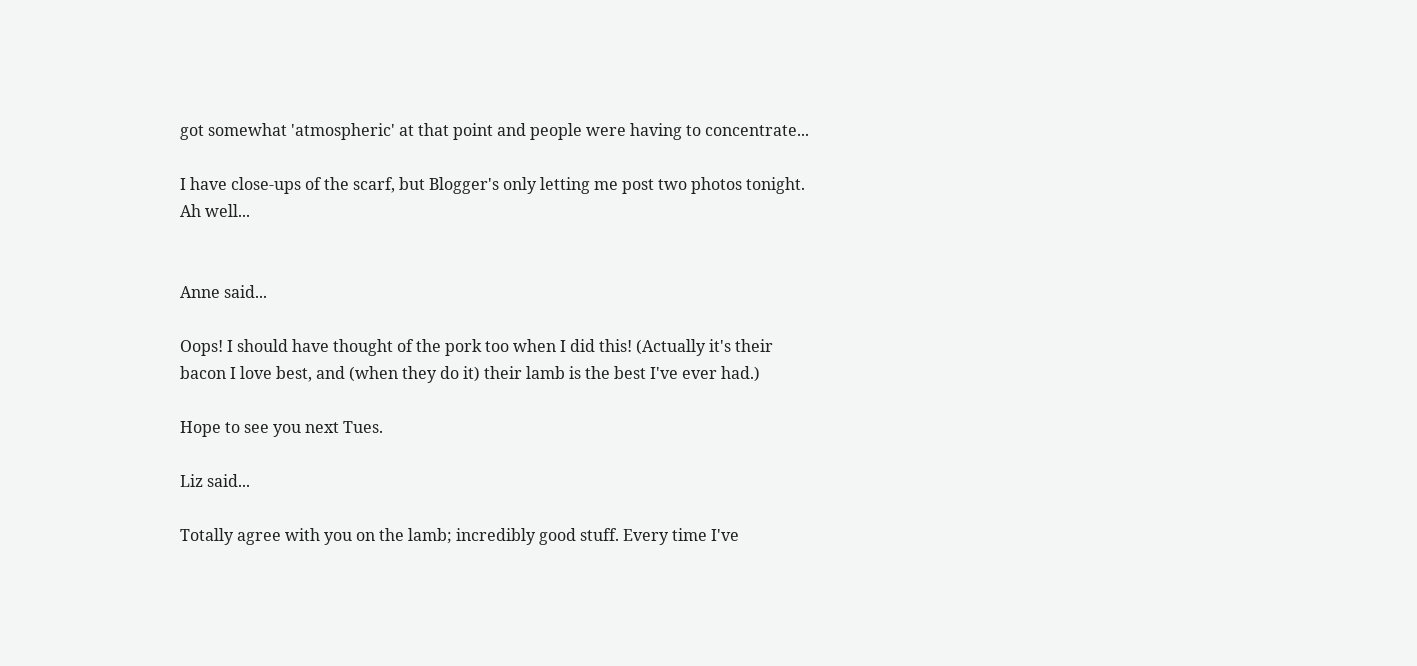got somewhat 'atmospheric' at that point and people were having to concentrate...

I have close-ups of the scarf, but Blogger's only letting me post two photos tonight. Ah well...


Anne said...

Oops! I should have thought of the pork too when I did this! (Actually it's their bacon I love best, and (when they do it) their lamb is the best I've ever had.)

Hope to see you next Tues.

Liz said...

Totally agree with you on the lamb; incredibly good stuff. Every time I've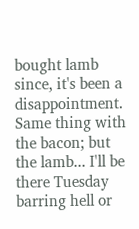bought lamb since, it's been a disappointment. Same thing with the bacon; but the lamb... I'll be there Tuesday barring hell or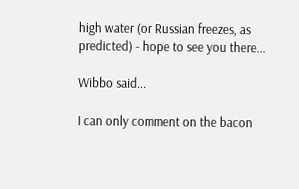high water (or Russian freezes, as predicted) - hope to see you there...

Wibbo said...

I can only comment on the bacon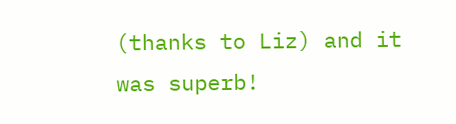(thanks to Liz) and it was superb!